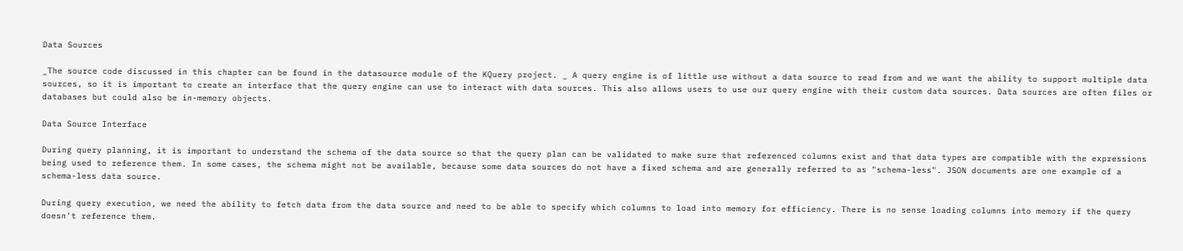Data Sources

_The source code discussed in this chapter can be found in the datasource module of the KQuery project. _ A query engine is of little use without a data source to read from and we want the ability to support multiple data sources, so it is important to create an interface that the query engine can use to interact with data sources. This also allows users to use our query engine with their custom data sources. Data sources are often files or databases but could also be in-memory objects.

Data Source Interface

During query planning, it is important to understand the schema of the data source so that the query plan can be validated to make sure that referenced columns exist and that data types are compatible with the expressions being used to reference them. In some cases, the schema might not be available, because some data sources do not have a fixed schema and are generally referred to as "schema-less". JSON documents are one example of a schema-less data source.

During query execution, we need the ability to fetch data from the data source and need to be able to specify which columns to load into memory for efficiency. There is no sense loading columns into memory if the query doesn't reference them.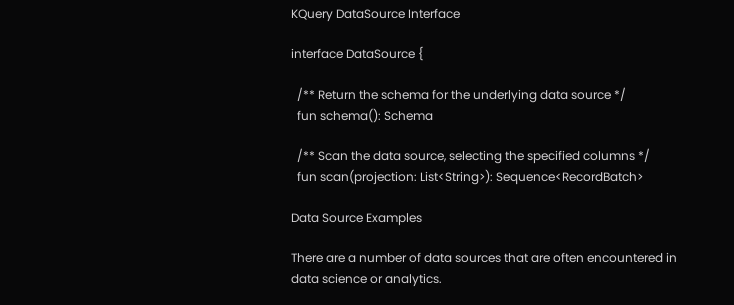KQuery DataSource Interface

interface DataSource {

  /** Return the schema for the underlying data source */
  fun schema(): Schema

  /** Scan the data source, selecting the specified columns */
  fun scan(projection: List<String>): Sequence<RecordBatch>

Data Source Examples

There are a number of data sources that are often encountered in data science or analytics.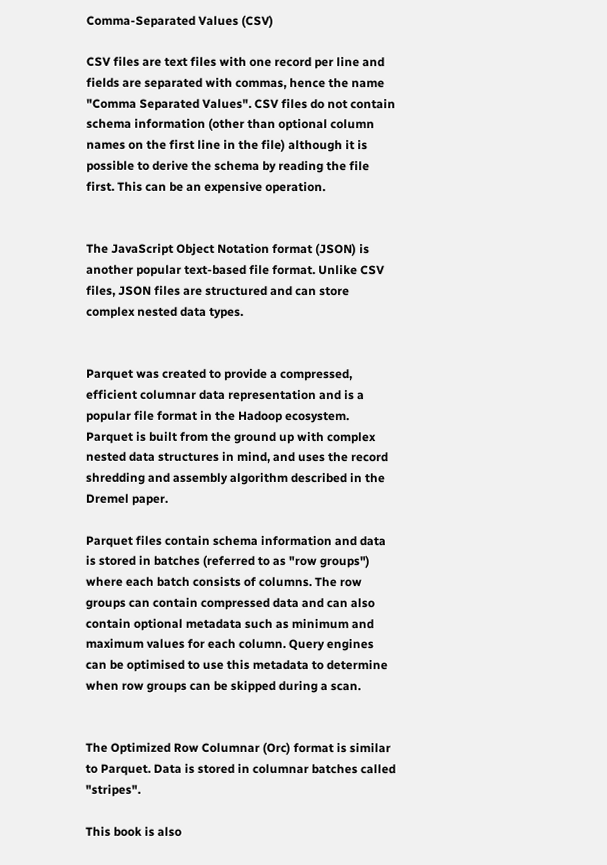Comma-Separated Values (CSV)

CSV files are text files with one record per line and fields are separated with commas, hence the name "Comma Separated Values". CSV files do not contain schema information (other than optional column names on the first line in the file) although it is possible to derive the schema by reading the file first. This can be an expensive operation.


The JavaScript Object Notation format (JSON) is another popular text-based file format. Unlike CSV files, JSON files are structured and can store complex nested data types.


Parquet was created to provide a compressed, efficient columnar data representation and is a popular file format in the Hadoop ecosystem. Parquet is built from the ground up with complex nested data structures in mind, and uses the record shredding and assembly algorithm described in the Dremel paper.

Parquet files contain schema information and data is stored in batches (referred to as "row groups") where each batch consists of columns. The row groups can contain compressed data and can also contain optional metadata such as minimum and maximum values for each column. Query engines can be optimised to use this metadata to determine when row groups can be skipped during a scan.


The Optimized Row Columnar (Orc) format is similar to Parquet. Data is stored in columnar batches called "stripes".

This book is also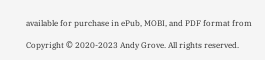available for purchase in ePub, MOBI, and PDF format from

Copyright © 2020-2023 Andy Grove. All rights reserved.